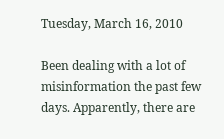Tuesday, March 16, 2010

Been dealing with a lot of misinformation the past few days. Apparently, there are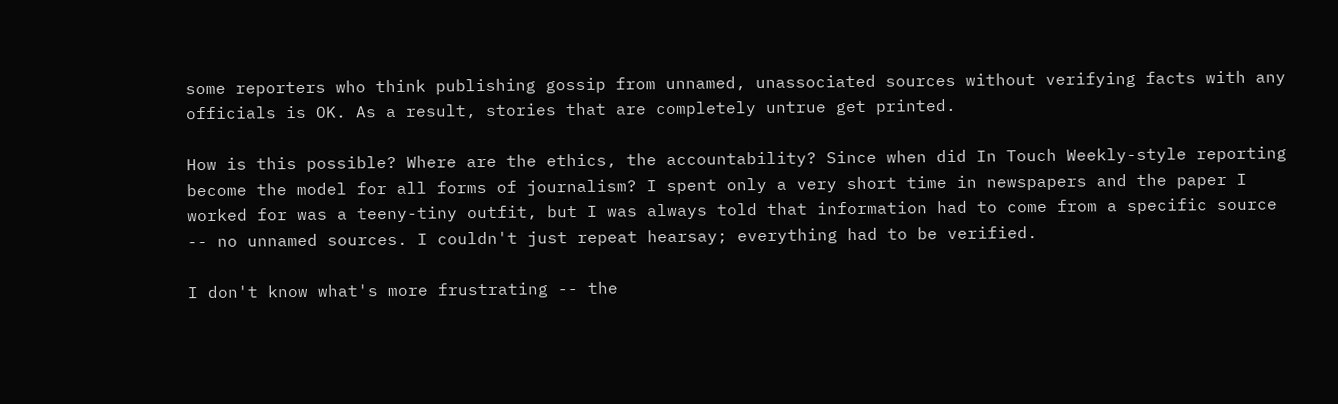some reporters who think publishing gossip from unnamed, unassociated sources without verifying facts with any officials is OK. As a result, stories that are completely untrue get printed.

How is this possible? Where are the ethics, the accountability? Since when did In Touch Weekly-style reporting become the model for all forms of journalism? I spent only a very short time in newspapers and the paper I worked for was a teeny-tiny outfit, but I was always told that information had to come from a specific source -- no unnamed sources. I couldn't just repeat hearsay; everything had to be verified.

I don't know what's more frustrating -- the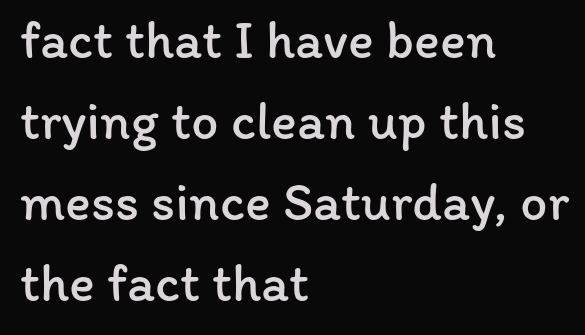fact that I have been trying to clean up this mess since Saturday, or the fact that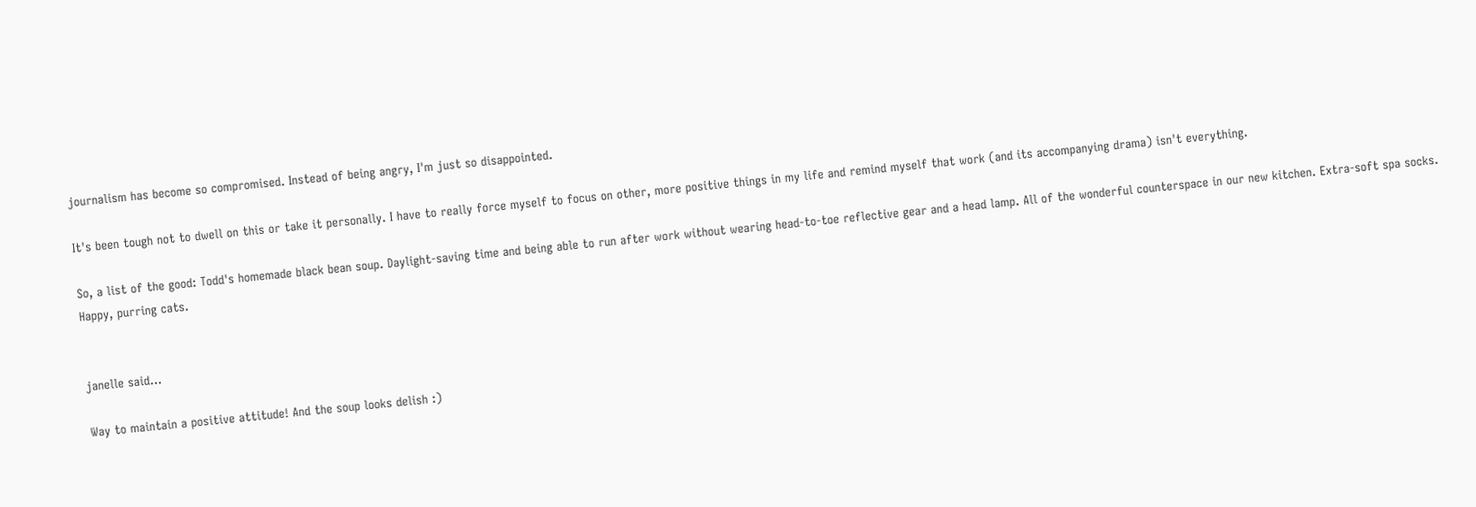journalism has become so compromised. Instead of being angry, I'm just so disappointed.

It's been tough not to dwell on this or take it personally. I have to really force myself to focus on other, more positive things in my life and remind myself that work (and its accompanying drama) isn't everything.

So, a list of the good: Todd's homemade black bean soup. Daylight-saving time and being able to run after work without wearing head-to-toe reflective gear and a head lamp. All of the wonderful counterspace in our new kitchen. Extra-soft spa socks. Happy, purring cats.


janelle said...

Way to maintain a positive attitude! And the soup looks delish :)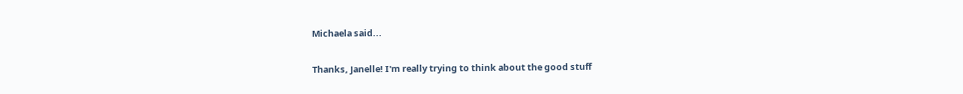Michaela said...

Thanks, Janelle! I'm really trying to think about the good stuff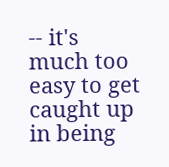-- it's much too easy to get caught up in being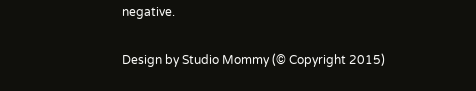negative.

Design by Studio Mommy (© Copyright 2015)